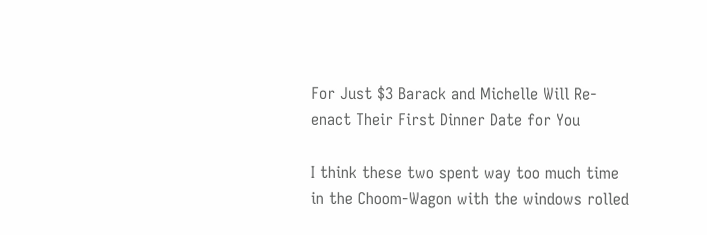For Just $3 Barack and Michelle Will Re-enact Their First Dinner Date for You

I think these two spent way too much time in the Choom-Wagon with the windows rolled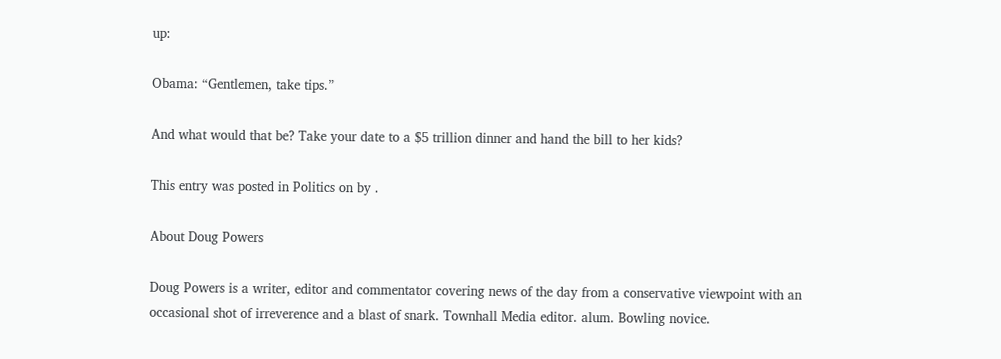up:

Obama: “Gentlemen, take tips.”

And what would that be? Take your date to a $5 trillion dinner and hand the bill to her kids?

This entry was posted in Politics on by .

About Doug Powers

Doug Powers is a writer, editor and commentator covering news of the day from a conservative viewpoint with an occasional shot of irreverence and a blast of snark. Townhall Media editor. alum. Bowling novice.